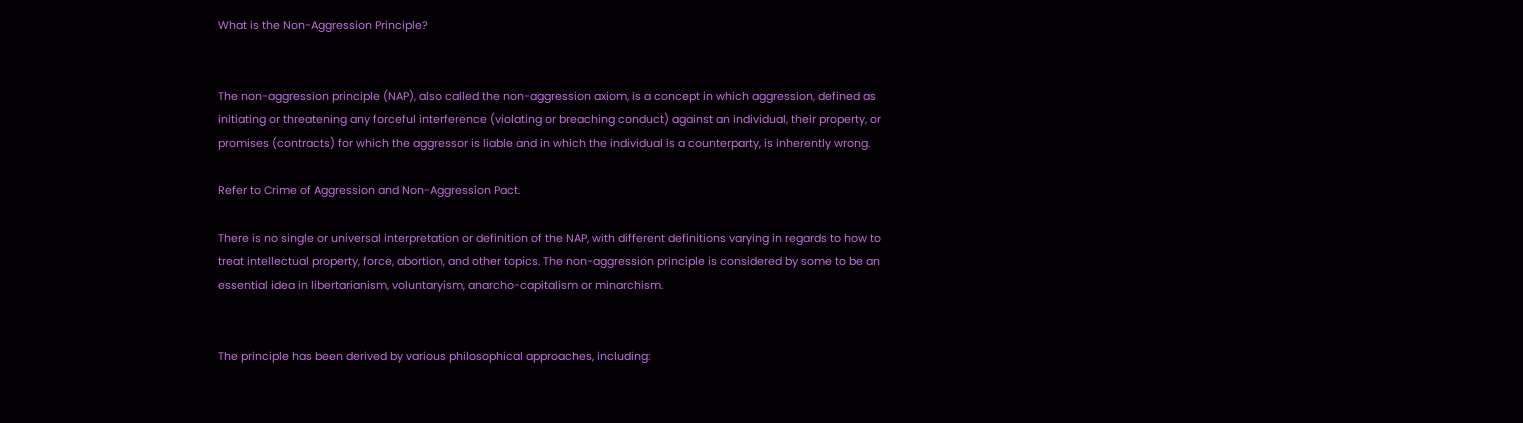What is the Non-Aggression Principle?


The non-aggression principle (NAP), also called the non-aggression axiom, is a concept in which aggression, defined as initiating or threatening any forceful interference (violating or breaching conduct) against an individual, their property, or promises (contracts) for which the aggressor is liable and in which the individual is a counterparty, is inherently wrong.

Refer to Crime of Aggression and Non-Aggression Pact.

There is no single or universal interpretation or definition of the NAP, with different definitions varying in regards to how to treat intellectual property, force, abortion, and other topics. The non-aggression principle is considered by some to be an essential idea in libertarianism, voluntaryism, anarcho-capitalism or minarchism.


The principle has been derived by various philosophical approaches, including: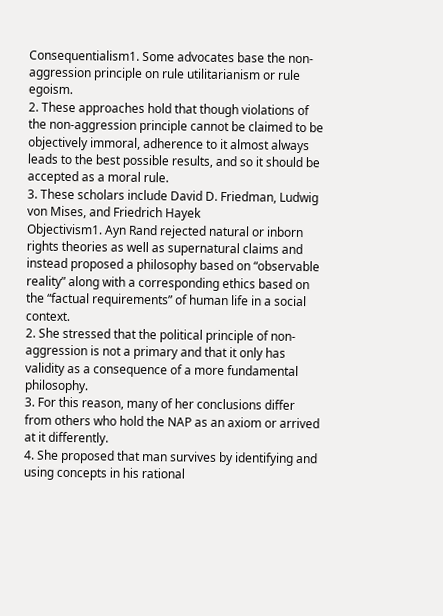Consequentialism1. Some advocates base the non-aggression principle on rule utilitarianism or rule egoism.
2. These approaches hold that though violations of the non-aggression principle cannot be claimed to be objectively immoral, adherence to it almost always leads to the best possible results, and so it should be accepted as a moral rule.
3. These scholars include David D. Friedman, Ludwig von Mises, and Friedrich Hayek
Objectivism1. Ayn Rand rejected natural or inborn rights theories as well as supernatural claims and instead proposed a philosophy based on “observable reality” along with a corresponding ethics based on the “factual requirements” of human life in a social context.
2. She stressed that the political principle of non-aggression is not a primary and that it only has validity as a consequence of a more fundamental philosophy.
3. For this reason, many of her conclusions differ from others who hold the NAP as an axiom or arrived at it differently.
4. She proposed that man survives by identifying and using concepts in his rational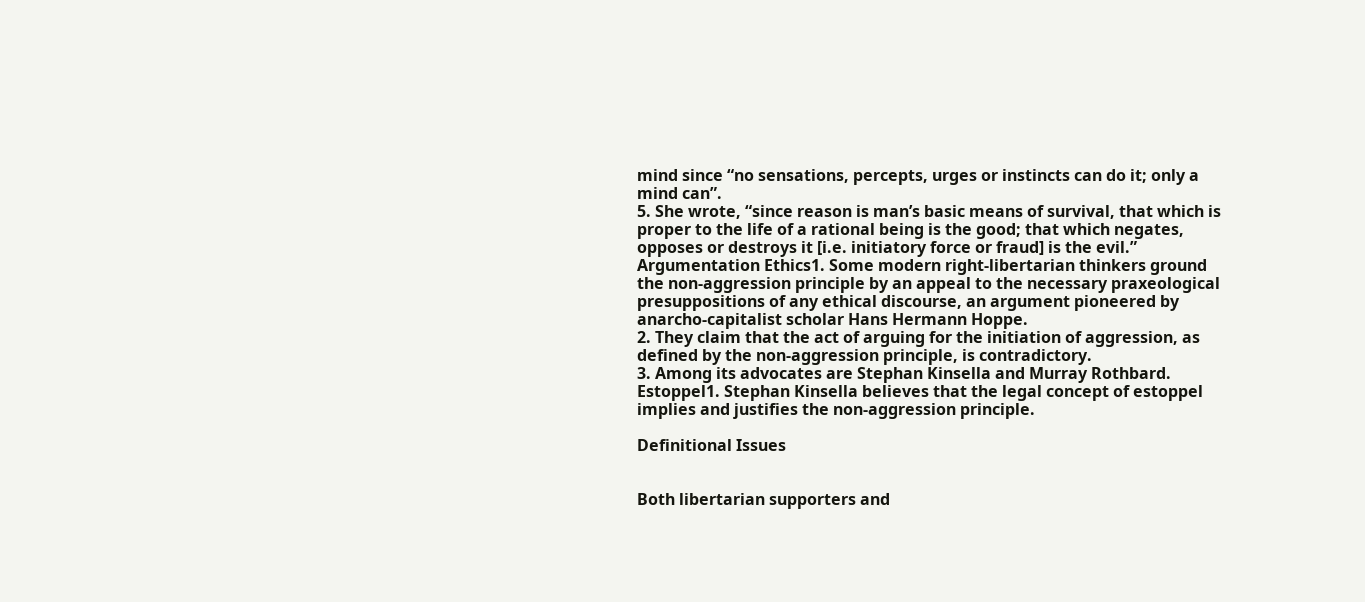mind since “no sensations, percepts, urges or instincts can do it; only a mind can”.
5. She wrote, “since reason is man’s basic means of survival, that which is proper to the life of a rational being is the good; that which negates, opposes or destroys it [i.e. initiatory force or fraud] is the evil.”
Argumentation Ethics1. Some modern right-libertarian thinkers ground the non-aggression principle by an appeal to the necessary praxeological presuppositions of any ethical discourse, an argument pioneered by anarcho-capitalist scholar Hans Hermann Hoppe.
2. They claim that the act of arguing for the initiation of aggression, as defined by the non-aggression principle, is contradictory.
3. Among its advocates are Stephan Kinsella and Murray Rothbard.
Estoppel1. Stephan Kinsella believes that the legal concept of estoppel implies and justifies the non-aggression principle.

Definitional Issues


Both libertarian supporters and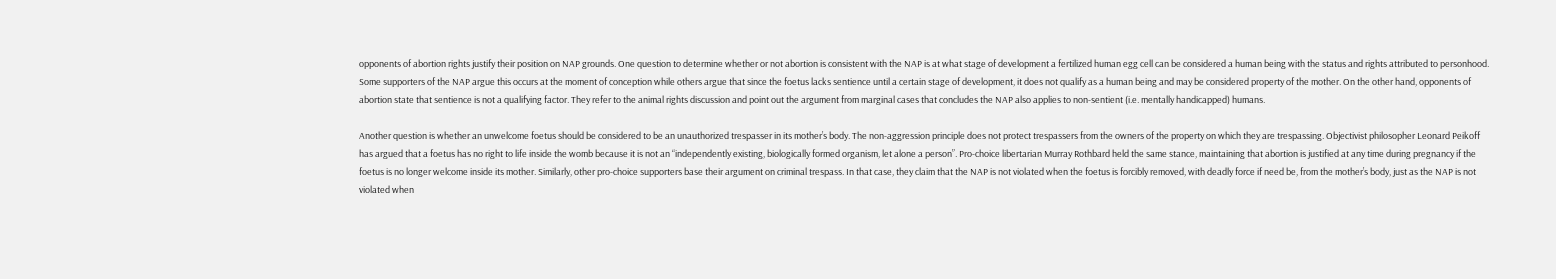opponents of abortion rights justify their position on NAP grounds. One question to determine whether or not abortion is consistent with the NAP is at what stage of development a fertilized human egg cell can be considered a human being with the status and rights attributed to personhood. Some supporters of the NAP argue this occurs at the moment of conception while others argue that since the foetus lacks sentience until a certain stage of development, it does not qualify as a human being and may be considered property of the mother. On the other hand, opponents of abortion state that sentience is not a qualifying factor. They refer to the animal rights discussion and point out the argument from marginal cases that concludes the NAP also applies to non-sentient (i.e. mentally handicapped) humans.

Another question is whether an unwelcome foetus should be considered to be an unauthorized trespasser in its mother’s body. The non-aggression principle does not protect trespassers from the owners of the property on which they are trespassing. Objectivist philosopher Leonard Peikoff has argued that a foetus has no right to life inside the womb because it is not an “independently existing, biologically formed organism, let alone a person”. Pro-choice libertarian Murray Rothbard held the same stance, maintaining that abortion is justified at any time during pregnancy if the foetus is no longer welcome inside its mother. Similarly, other pro-choice supporters base their argument on criminal trespass. In that case, they claim that the NAP is not violated when the foetus is forcibly removed, with deadly force if need be, from the mother’s body, just as the NAP is not violated when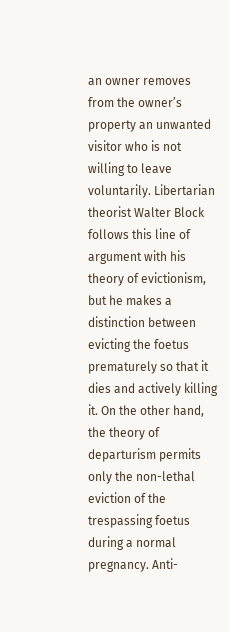an owner removes from the owner’s property an unwanted visitor who is not willing to leave voluntarily. Libertarian theorist Walter Block follows this line of argument with his theory of evictionism, but he makes a distinction between evicting the foetus prematurely so that it dies and actively killing it. On the other hand, the theory of departurism permits only the non-lethal eviction of the trespassing foetus during a normal pregnancy. Anti-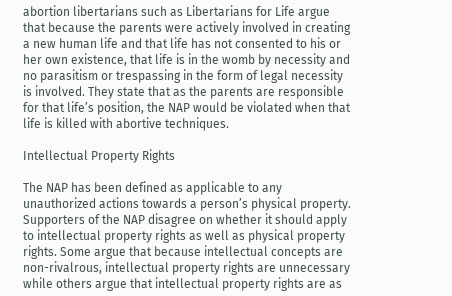abortion libertarians such as Libertarians for Life argue that because the parents were actively involved in creating a new human life and that life has not consented to his or her own existence, that life is in the womb by necessity and no parasitism or trespassing in the form of legal necessity is involved. They state that as the parents are responsible for that life’s position, the NAP would be violated when that life is killed with abortive techniques.

Intellectual Property Rights

The NAP has been defined as applicable to any unauthorized actions towards a person’s physical property. Supporters of the NAP disagree on whether it should apply to intellectual property rights as well as physical property rights. Some argue that because intellectual concepts are non-rivalrous, intellectual property rights are unnecessary while others argue that intellectual property rights are as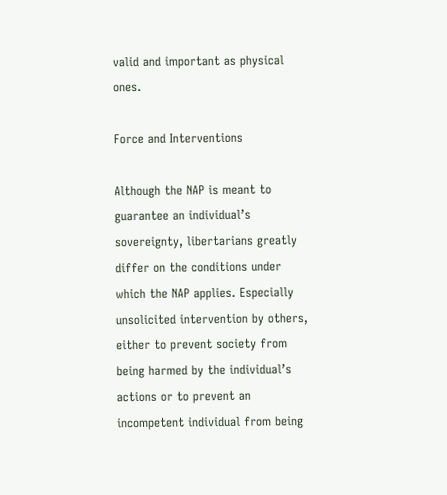valid and important as physical ones.

Force and Interventions

Although the NAP is meant to guarantee an individual’s sovereignty, libertarians greatly differ on the conditions under which the NAP applies. Especially unsolicited intervention by others, either to prevent society from being harmed by the individual’s actions or to prevent an incompetent individual from being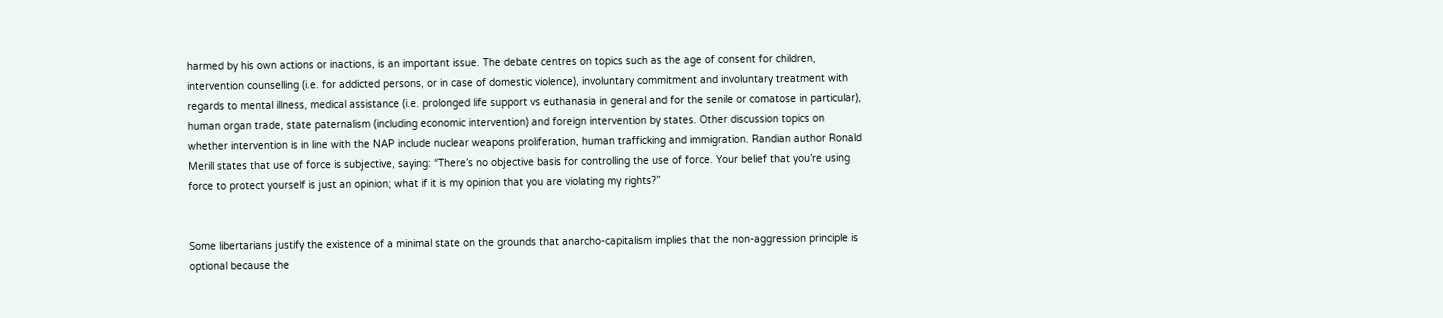harmed by his own actions or inactions, is an important issue. The debate centres on topics such as the age of consent for children, intervention counselling (i.e. for addicted persons, or in case of domestic violence), involuntary commitment and involuntary treatment with regards to mental illness, medical assistance (i.e. prolonged life support vs euthanasia in general and for the senile or comatose in particular), human organ trade, state paternalism (including economic intervention) and foreign intervention by states. Other discussion topics on whether intervention is in line with the NAP include nuclear weapons proliferation, human trafficking and immigration. Randian author Ronald Merill states that use of force is subjective, saying: “There’s no objective basis for controlling the use of force. Your belief that you’re using force to protect yourself is just an opinion; what if it is my opinion that you are violating my rights?”


Some libertarians justify the existence of a minimal state on the grounds that anarcho-capitalism implies that the non-aggression principle is optional because the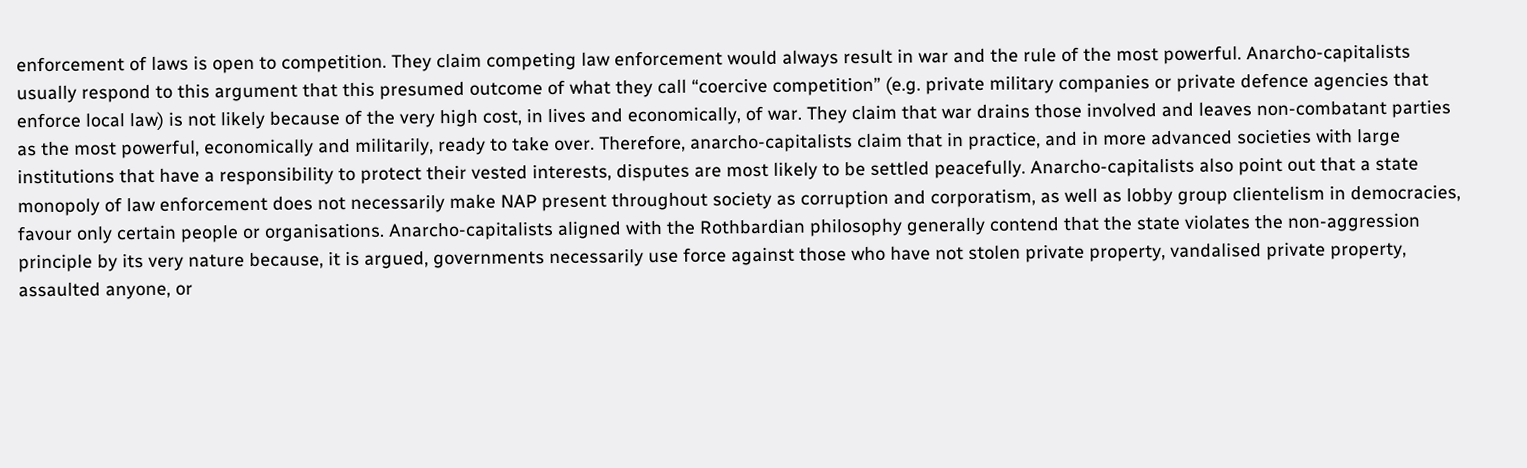enforcement of laws is open to competition. They claim competing law enforcement would always result in war and the rule of the most powerful. Anarcho-capitalists usually respond to this argument that this presumed outcome of what they call “coercive competition” (e.g. private military companies or private defence agencies that enforce local law) is not likely because of the very high cost, in lives and economically, of war. They claim that war drains those involved and leaves non-combatant parties as the most powerful, economically and militarily, ready to take over. Therefore, anarcho-capitalists claim that in practice, and in more advanced societies with large institutions that have a responsibility to protect their vested interests, disputes are most likely to be settled peacefully. Anarcho-capitalists also point out that a state monopoly of law enforcement does not necessarily make NAP present throughout society as corruption and corporatism, as well as lobby group clientelism in democracies, favour only certain people or organisations. Anarcho-capitalists aligned with the Rothbardian philosophy generally contend that the state violates the non-aggression principle by its very nature because, it is argued, governments necessarily use force against those who have not stolen private property, vandalised private property, assaulted anyone, or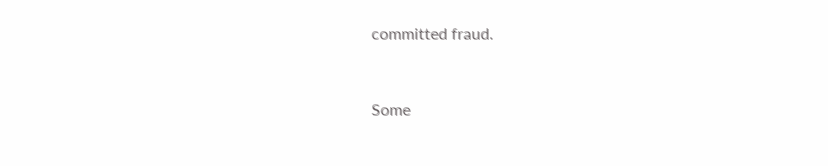committed fraud.


Some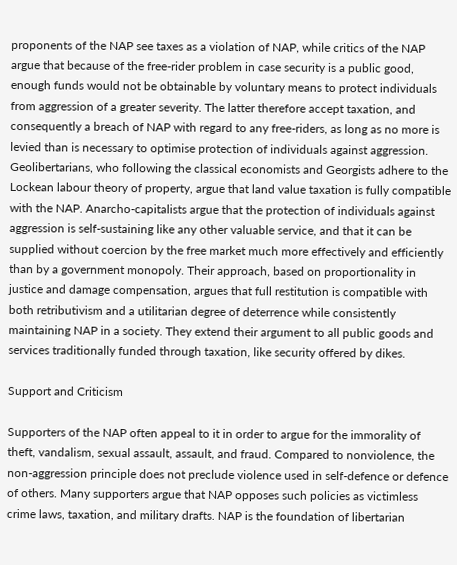proponents of the NAP see taxes as a violation of NAP, while critics of the NAP argue that because of the free-rider problem in case security is a public good, enough funds would not be obtainable by voluntary means to protect individuals from aggression of a greater severity. The latter therefore accept taxation, and consequently a breach of NAP with regard to any free-riders, as long as no more is levied than is necessary to optimise protection of individuals against aggression. Geolibertarians, who following the classical economists and Georgists adhere to the Lockean labour theory of property, argue that land value taxation is fully compatible with the NAP. Anarcho-capitalists argue that the protection of individuals against aggression is self-sustaining like any other valuable service, and that it can be supplied without coercion by the free market much more effectively and efficiently than by a government monopoly. Their approach, based on proportionality in justice and damage compensation, argues that full restitution is compatible with both retributivism and a utilitarian degree of deterrence while consistently maintaining NAP in a society. They extend their argument to all public goods and services traditionally funded through taxation, like security offered by dikes.

Support and Criticism

Supporters of the NAP often appeal to it in order to argue for the immorality of theft, vandalism, sexual assault, assault, and fraud. Compared to nonviolence, the non-aggression principle does not preclude violence used in self-defence or defence of others. Many supporters argue that NAP opposes such policies as victimless crime laws, taxation, and military drafts. NAP is the foundation of libertarian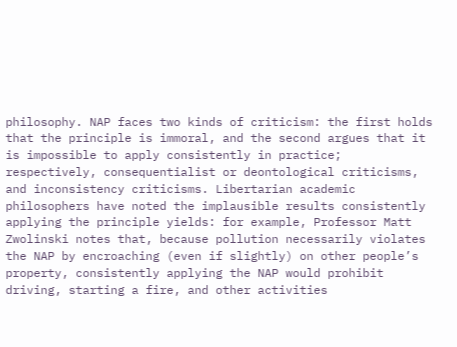philosophy. NAP faces two kinds of criticism: the first holds that the principle is immoral, and the second argues that it is impossible to apply consistently in practice; respectively, consequentialist or deontological criticisms, and inconsistency criticisms. Libertarian academic philosophers have noted the implausible results consistently applying the principle yields: for example, Professor Matt Zwolinski notes that, because pollution necessarily violates the NAP by encroaching (even if slightly) on other people’s property, consistently applying the NAP would prohibit driving, starting a fire, and other activities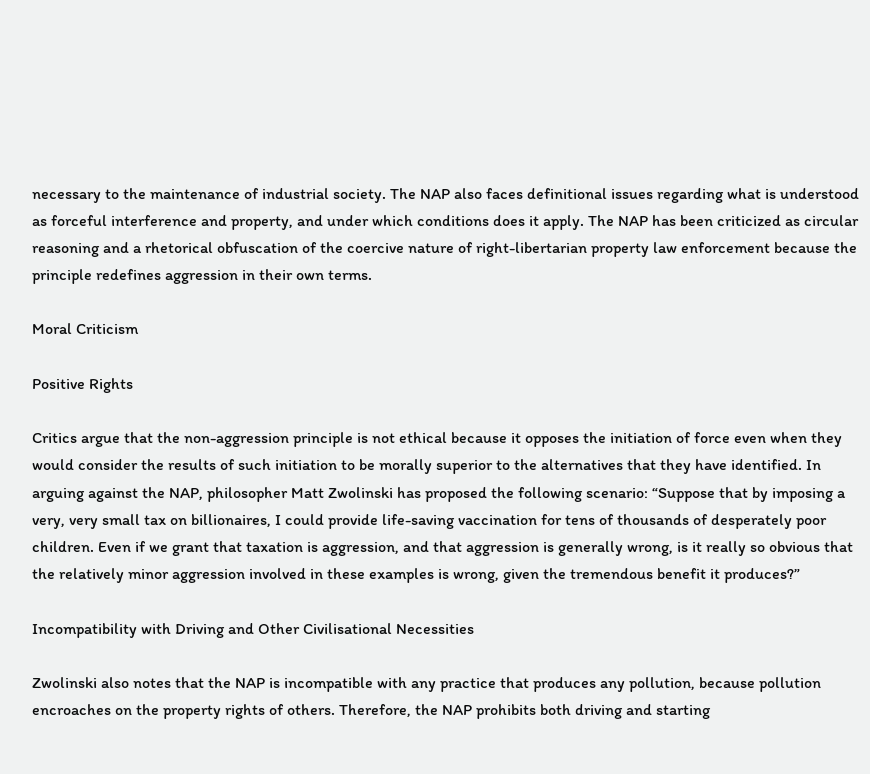necessary to the maintenance of industrial society. The NAP also faces definitional issues regarding what is understood as forceful interference and property, and under which conditions does it apply. The NAP has been criticized as circular reasoning and a rhetorical obfuscation of the coercive nature of right-libertarian property law enforcement because the principle redefines aggression in their own terms.

Moral Criticism

Positive Rights

Critics argue that the non-aggression principle is not ethical because it opposes the initiation of force even when they would consider the results of such initiation to be morally superior to the alternatives that they have identified. In arguing against the NAP, philosopher Matt Zwolinski has proposed the following scenario: “Suppose that by imposing a very, very small tax on billionaires, I could provide life-saving vaccination for tens of thousands of desperately poor children. Even if we grant that taxation is aggression, and that aggression is generally wrong, is it really so obvious that the relatively minor aggression involved in these examples is wrong, given the tremendous benefit it produces?”

Incompatibility with Driving and Other Civilisational Necessities

Zwolinski also notes that the NAP is incompatible with any practice that produces any pollution, because pollution encroaches on the property rights of others. Therefore, the NAP prohibits both driving and starting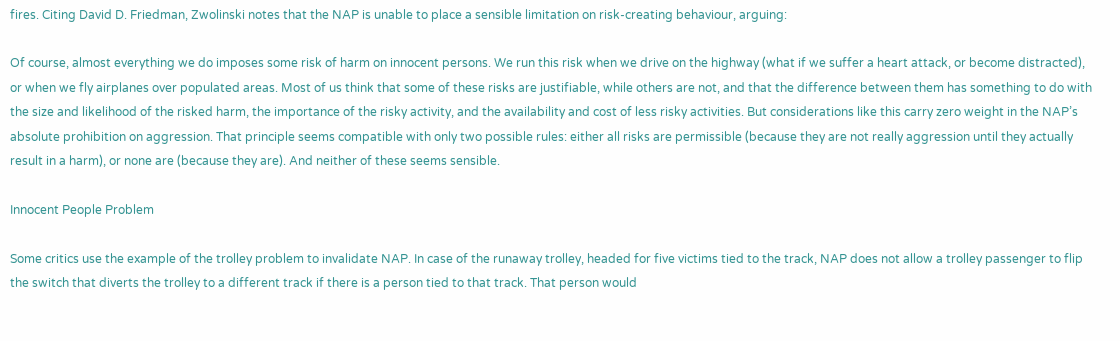fires. Citing David D. Friedman, Zwolinski notes that the NAP is unable to place a sensible limitation on risk-creating behaviour, arguing:

Of course, almost everything we do imposes some risk of harm on innocent persons. We run this risk when we drive on the highway (what if we suffer a heart attack, or become distracted), or when we fly airplanes over populated areas. Most of us think that some of these risks are justifiable, while others are not, and that the difference between them has something to do with the size and likelihood of the risked harm, the importance of the risky activity, and the availability and cost of less risky activities. But considerations like this carry zero weight in the NAP’s absolute prohibition on aggression. That principle seems compatible with only two possible rules: either all risks are permissible (because they are not really aggression until they actually result in a harm), or none are (because they are). And neither of these seems sensible.

Innocent People Problem

Some critics use the example of the trolley problem to invalidate NAP. In case of the runaway trolley, headed for five victims tied to the track, NAP does not allow a trolley passenger to flip the switch that diverts the trolley to a different track if there is a person tied to that track. That person would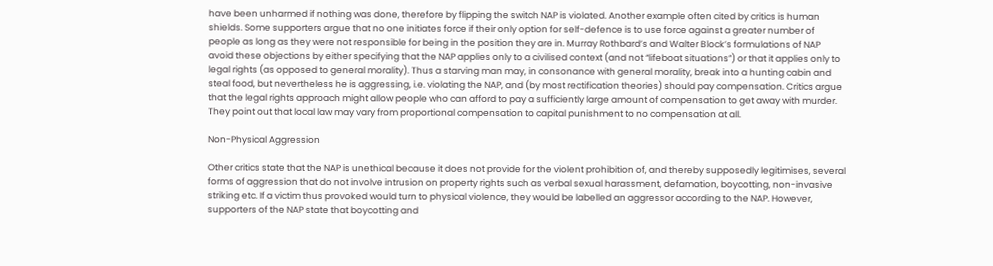have been unharmed if nothing was done, therefore by flipping the switch NAP is violated. Another example often cited by critics is human shields. Some supporters argue that no one initiates force if their only option for self-defence is to use force against a greater number of people as long as they were not responsible for being in the position they are in. Murray Rothbard’s and Walter Block’s formulations of NAP avoid these objections by either specifying that the NAP applies only to a civilised context (and not “lifeboat situations”) or that it applies only to legal rights (as opposed to general morality). Thus a starving man may, in consonance with general morality, break into a hunting cabin and steal food, but nevertheless he is aggressing, i.e. violating the NAP, and (by most rectification theories) should pay compensation. Critics argue that the legal rights approach might allow people who can afford to pay a sufficiently large amount of compensation to get away with murder. They point out that local law may vary from proportional compensation to capital punishment to no compensation at all.

Non-Physical Aggression

Other critics state that the NAP is unethical because it does not provide for the violent prohibition of, and thereby supposedly legitimises, several forms of aggression that do not involve intrusion on property rights such as verbal sexual harassment, defamation, boycotting, non-invasive striking etc. If a victim thus provoked would turn to physical violence, they would be labelled an aggressor according to the NAP. However, supporters of the NAP state that boycotting and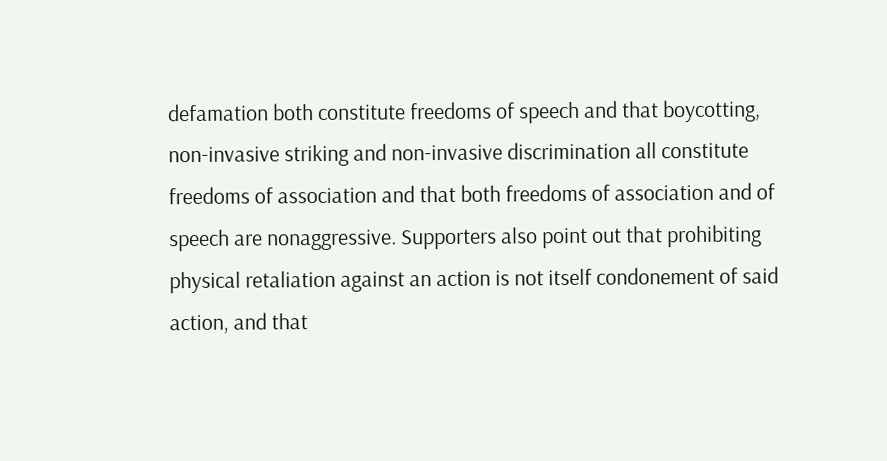defamation both constitute freedoms of speech and that boycotting, non-invasive striking and non-invasive discrimination all constitute freedoms of association and that both freedoms of association and of speech are nonaggressive. Supporters also point out that prohibiting physical retaliation against an action is not itself condonement of said action, and that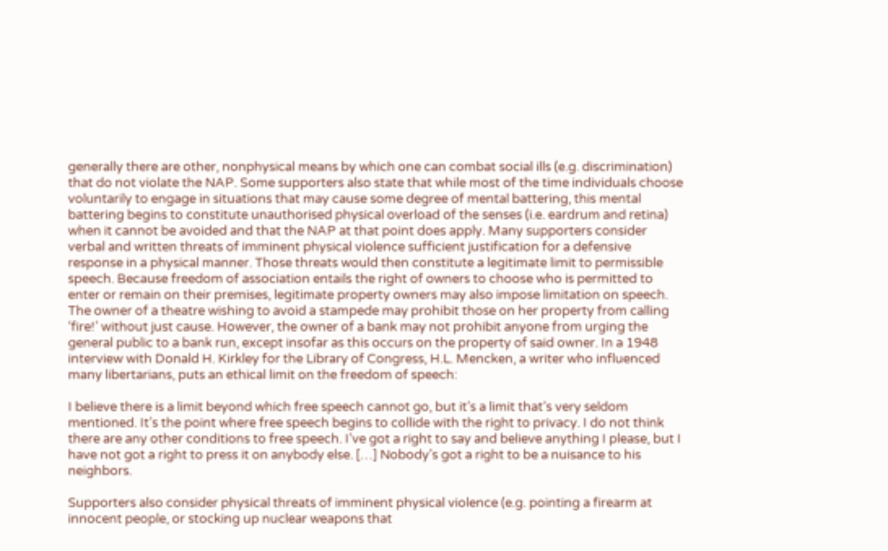generally there are other, nonphysical means by which one can combat social ills (e.g. discrimination) that do not violate the NAP. Some supporters also state that while most of the time individuals choose voluntarily to engage in situations that may cause some degree of mental battering, this mental battering begins to constitute unauthorised physical overload of the senses (i.e. eardrum and retina) when it cannot be avoided and that the NAP at that point does apply. Many supporters consider verbal and written threats of imminent physical violence sufficient justification for a defensive response in a physical manner. Those threats would then constitute a legitimate limit to permissible speech. Because freedom of association entails the right of owners to choose who is permitted to enter or remain on their premises, legitimate property owners may also impose limitation on speech. The owner of a theatre wishing to avoid a stampede may prohibit those on her property from calling ‘fire!’ without just cause. However, the owner of a bank may not prohibit anyone from urging the general public to a bank run, except insofar as this occurs on the property of said owner. In a 1948 interview with Donald H. Kirkley for the Library of Congress, H.L. Mencken, a writer who influenced many libertarians, puts an ethical limit on the freedom of speech:

I believe there is a limit beyond which free speech cannot go, but it’s a limit that’s very seldom mentioned. It’s the point where free speech begins to collide with the right to privacy. I do not think there are any other conditions to free speech. I’ve got a right to say and believe anything I please, but I have not got a right to press it on anybody else. […] Nobody’s got a right to be a nuisance to his neighbors.

Supporters also consider physical threats of imminent physical violence (e.g. pointing a firearm at innocent people, or stocking up nuclear weapons that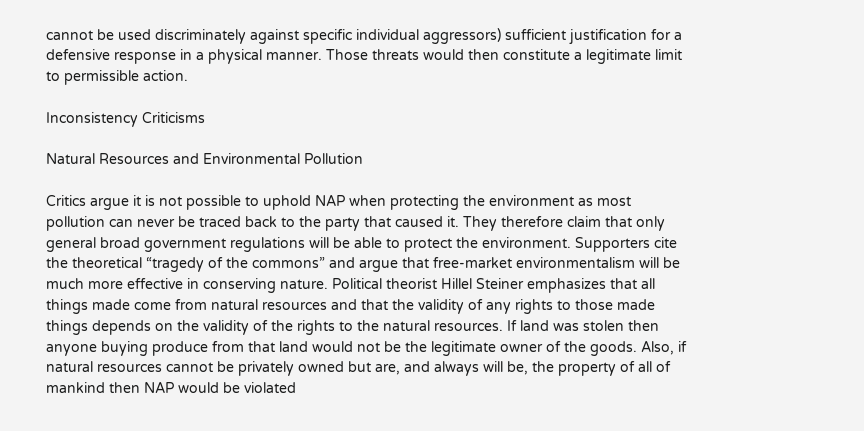cannot be used discriminately against specific individual aggressors) sufficient justification for a defensive response in a physical manner. Those threats would then constitute a legitimate limit to permissible action.

Inconsistency Criticisms

Natural Resources and Environmental Pollution

Critics argue it is not possible to uphold NAP when protecting the environment as most pollution can never be traced back to the party that caused it. They therefore claim that only general broad government regulations will be able to protect the environment. Supporters cite the theoretical “tragedy of the commons” and argue that free-market environmentalism will be much more effective in conserving nature. Political theorist Hillel Steiner emphasizes that all things made come from natural resources and that the validity of any rights to those made things depends on the validity of the rights to the natural resources. If land was stolen then anyone buying produce from that land would not be the legitimate owner of the goods. Also, if natural resources cannot be privately owned but are, and always will be, the property of all of mankind then NAP would be violated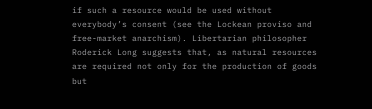if such a resource would be used without everybody’s consent (see the Lockean proviso and free-market anarchism). Libertarian philosopher Roderick Long suggests that, as natural resources are required not only for the production of goods but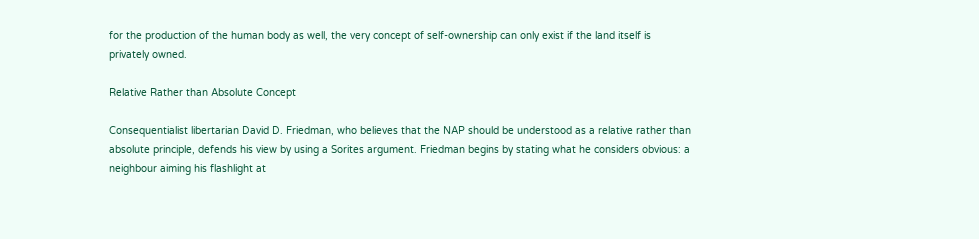for the production of the human body as well, the very concept of self-ownership can only exist if the land itself is privately owned.

Relative Rather than Absolute Concept

Consequentialist libertarian David D. Friedman, who believes that the NAP should be understood as a relative rather than absolute principle, defends his view by using a Sorites argument. Friedman begins by stating what he considers obvious: a neighbour aiming his flashlight at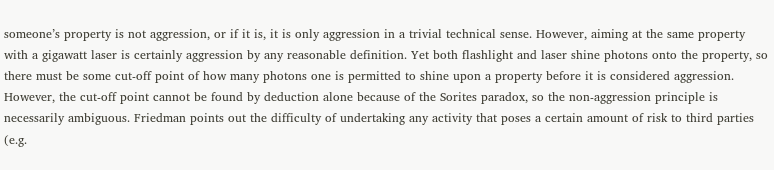someone’s property is not aggression, or if it is, it is only aggression in a trivial technical sense. However, aiming at the same property with a gigawatt laser is certainly aggression by any reasonable definition. Yet both flashlight and laser shine photons onto the property, so there must be some cut-off point of how many photons one is permitted to shine upon a property before it is considered aggression. However, the cut-off point cannot be found by deduction alone because of the Sorites paradox, so the non-aggression principle is necessarily ambiguous. Friedman points out the difficulty of undertaking any activity that poses a certain amount of risk to third parties (e.g.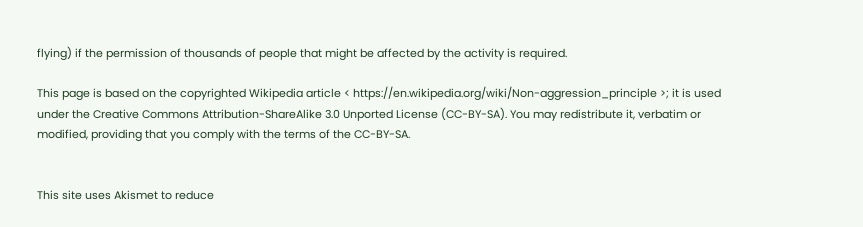flying) if the permission of thousands of people that might be affected by the activity is required.

This page is based on the copyrighted Wikipedia article < https://en.wikipedia.org/wiki/Non-aggression_principle >; it is used under the Creative Commons Attribution-ShareAlike 3.0 Unported License (CC-BY-SA). You may redistribute it, verbatim or modified, providing that you comply with the terms of the CC-BY-SA.


This site uses Akismet to reduce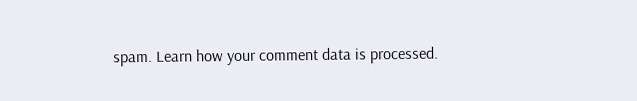spam. Learn how your comment data is processed.